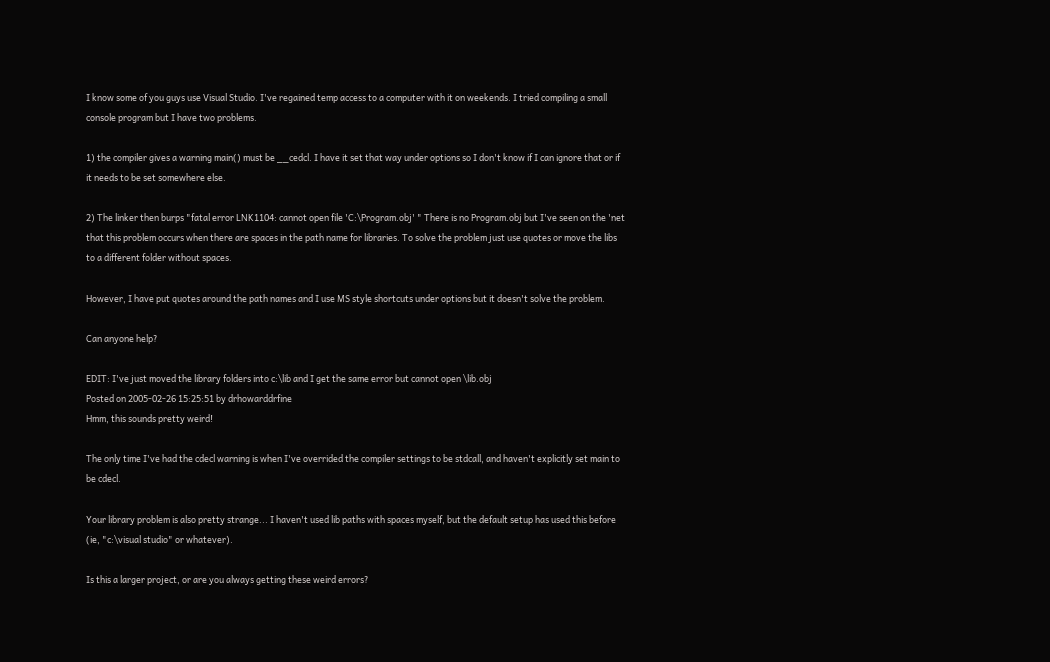I know some of you guys use Visual Studio. I've regained temp access to a computer with it on weekends. I tried compiling a small console program but I have two problems.

1) the compiler gives a warning main() must be __cedcl. I have it set that way under options so I don't know if I can ignore that or if it needs to be set somewhere else.

2) The linker then burps "fatal error LNK1104: cannot open file 'C:\Program.obj' " There is no Program.obj but I've seen on the 'net that this problem occurs when there are spaces in the path name for libraries. To solve the problem just use quotes or move the libs to a different folder without spaces.

However, I have put quotes around the path names and I use MS style shortcuts under options but it doesn't solve the problem.

Can anyone help?

EDIT: I've just moved the library folders into c:\lib and I get the same error but cannot open \lib.obj
Posted on 2005-02-26 15:25:51 by drhowarddrfine
Hmm, this sounds pretty weird!

The only time I've had the cdecl warning is when I've overrided the compiler settings to be stdcall, and haven't explicitly set main to be cdecl.

Your library problem is also pretty strange... I haven't used lib paths with spaces myself, but the default setup has used this before (ie, "c:\visual studio" or whatever).

Is this a larger project, or are you always getting these weird errors?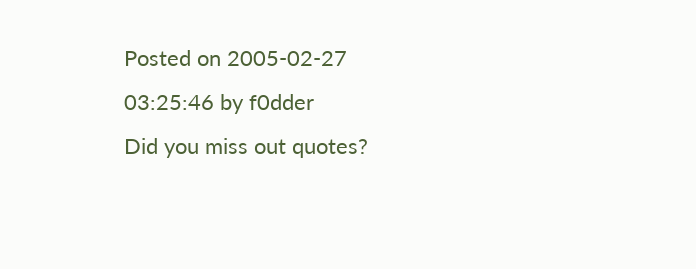Posted on 2005-02-27 03:25:46 by f0dder
Did you miss out quotes?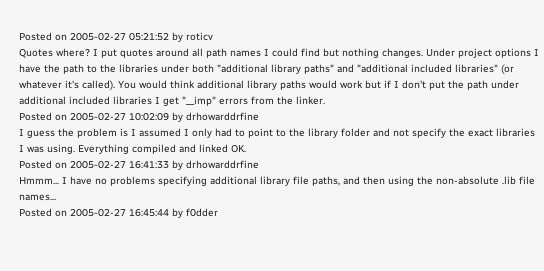Posted on 2005-02-27 05:21:52 by roticv
Quotes where? I put quotes around all path names I could find but nothing changes. Under project options I have the path to the libraries under both "additional library paths" and "additional included libraries" (or whatever it's called). You would think additional library paths would work but if I don't put the path under additional included libraries I get "__imp" errors from the linker.
Posted on 2005-02-27 10:02:09 by drhowarddrfine
I guess the problem is I assumed I only had to point to the library folder and not specify the exact libraries I was using. Everything compiled and linked OK.
Posted on 2005-02-27 16:41:33 by drhowarddrfine
Hmmm... I have no problems specifying additional library file paths, and then using the non-absolute .lib file names...
Posted on 2005-02-27 16:45:44 by f0dder